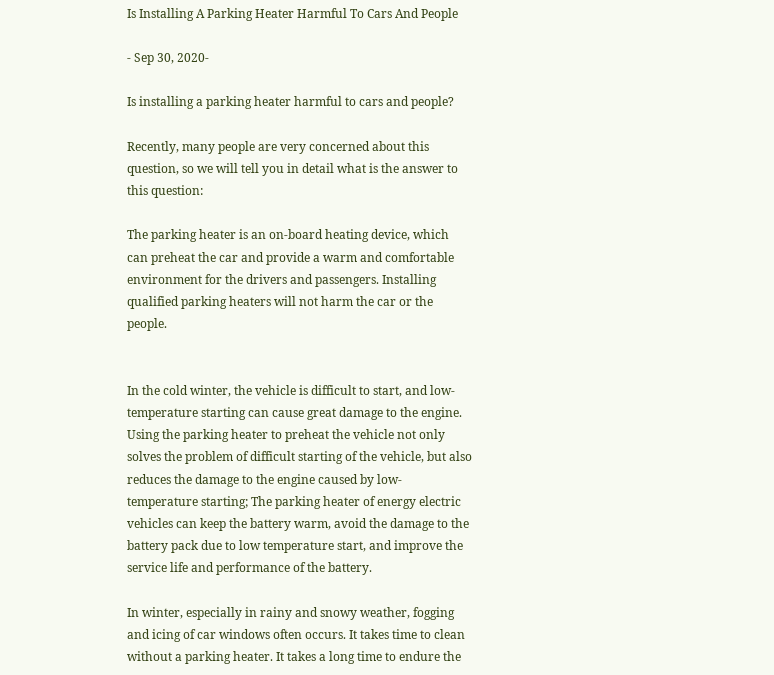Is Installing A Parking Heater Harmful To Cars And People

- Sep 30, 2020-

Is installing a parking heater harmful to cars and people?

Recently, many people are very concerned about this question, so we will tell you in detail what is the answer to this question:

The parking heater is an on-board heating device, which can preheat the car and provide a warm and comfortable environment for the drivers and passengers. Installing qualified parking heaters will not harm the car or the people.


In the cold winter, the vehicle is difficult to start, and low-temperature starting can cause great damage to the engine. Using the parking heater to preheat the vehicle not only solves the problem of difficult starting of the vehicle, but also reduces the damage to the engine caused by low-temperature starting; The parking heater of energy electric vehicles can keep the battery warm, avoid the damage to the battery pack due to low temperature start, and improve the service life and performance of the battery.

In winter, especially in rainy and snowy weather, fogging and icing of car windows often occurs. It takes time to clean without a parking heater. It takes a long time to endure the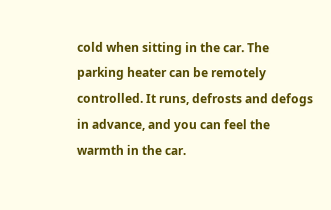cold when sitting in the car. The parking heater can be remotely controlled. It runs, defrosts and defogs in advance, and you can feel the warmth in the car.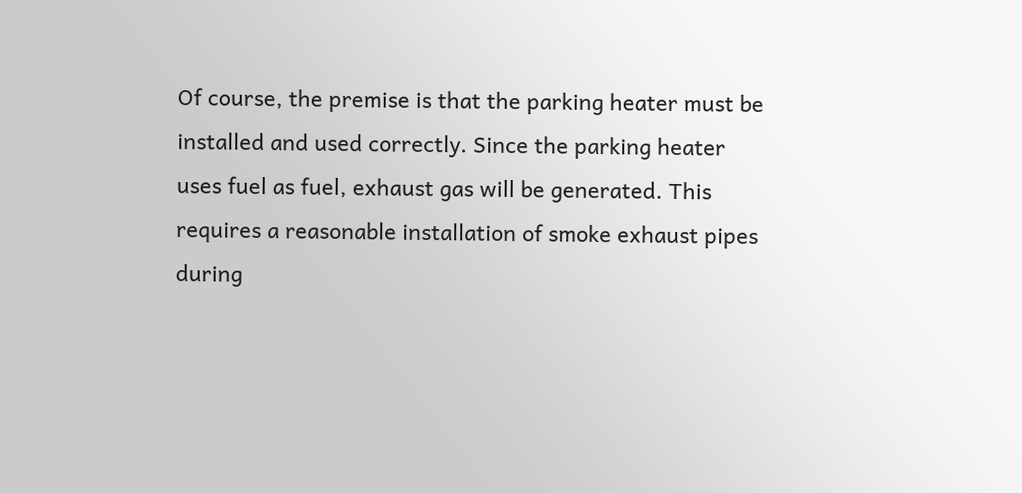Of course, the premise is that the parking heater must be installed and used correctly. Since the parking heater uses fuel as fuel, exhaust gas will be generated. This requires a reasonable installation of smoke exhaust pipes during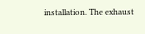installation. The exhaust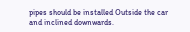pipes should be installed Outside the car and inclined downwards.